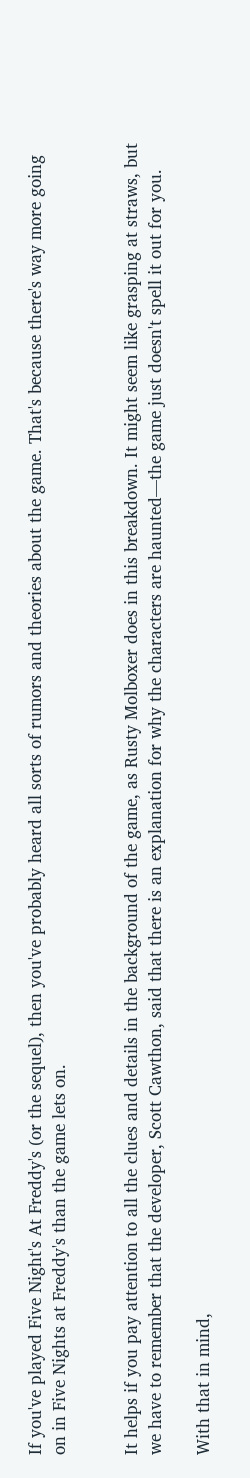If you've played Five Night's At Freddy's (or the sequel), then you've probably heard all sorts of rumors and theories about the game. That's because there's way more going on in Five Nights at Freddy's than the game lets on.


It helps if you pay attention to all the clues and details in the background of the game, as Rusty Molboxer does in this breakdown. It might seem like grasping at straws, but we have to remember that the developer, Scott Cawthon, said that there is an explanation for why the characters are haunted—the game just doesn't spell it out for you.

With that in mind,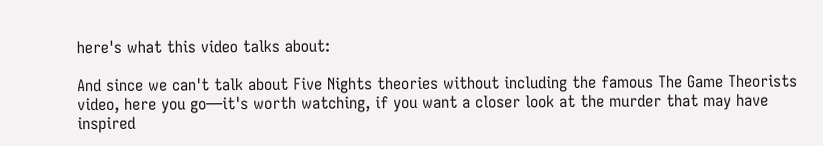here's what this video talks about:

And since we can't talk about Five Nights theories without including the famous The Game Theorists video, here you go—it's worth watching, if you want a closer look at the murder that may have inspired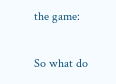the game:

So what do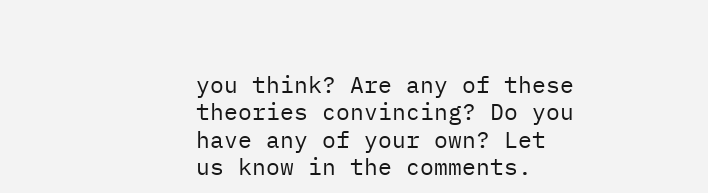you think? Are any of these theories convincing? Do you have any of your own? Let us know in the comments.